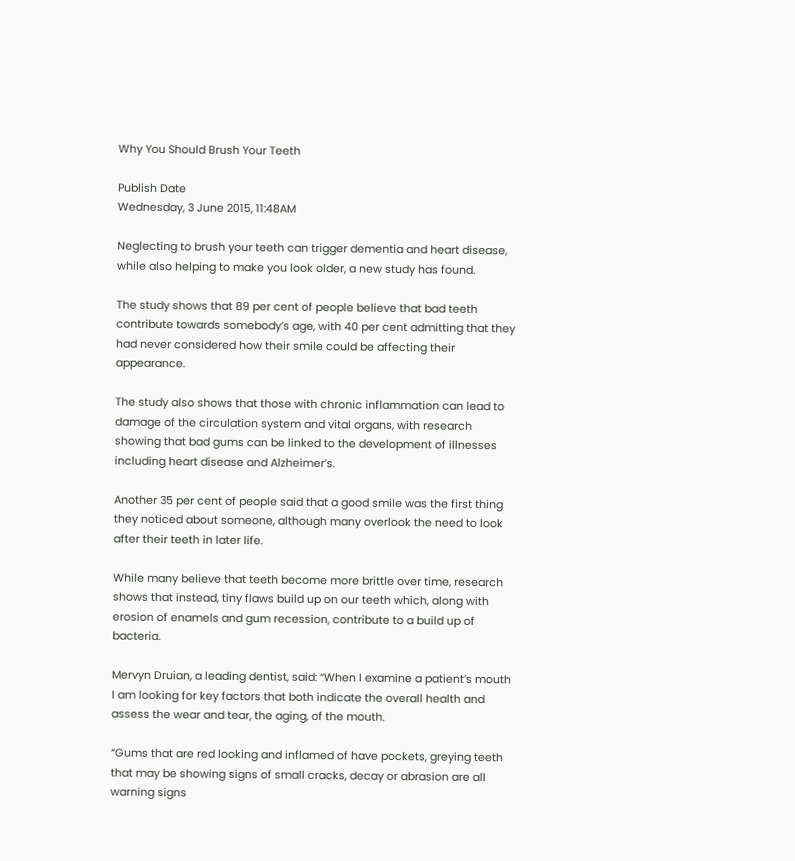Why You Should Brush Your Teeth

Publish Date
Wednesday, 3 June 2015, 11:48AM

Neglecting to brush your teeth can trigger dementia and heart disease, while also helping to make you look older, a new study has found.

The study shows that 89 per cent of people believe that bad teeth contribute towards somebody’s age, with 40 per cent admitting that they had never considered how their smile could be affecting their appearance.

The study also shows that those with chronic inflammation can lead to damage of the circulation system and vital organs, with research showing that bad gums can be linked to the development of illnesses including heart disease and Alzheimer’s.

Another 35 per cent of people said that a good smile was the first thing they noticed about someone, although many overlook the need to look after their teeth in later life.

While many believe that teeth become more brittle over time, research shows that instead, tiny flaws build up on our teeth which, along with erosion of enamels and gum recession, contribute to a build up of bacteria.

Mervyn Druian, a leading dentist, said: “When I examine a patient’s mouth I am looking for key factors that both indicate the overall health and assess the wear and tear, the aging, of the mouth.

“Gums that are red looking and inflamed of have pockets, greying teeth that may be showing signs of small cracks, decay or abrasion are all warning signs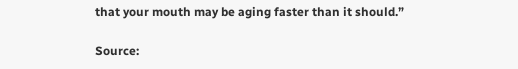that your mouth may be aging faster than it should.”

Source: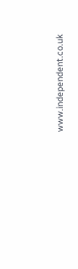www.independent.co.uk